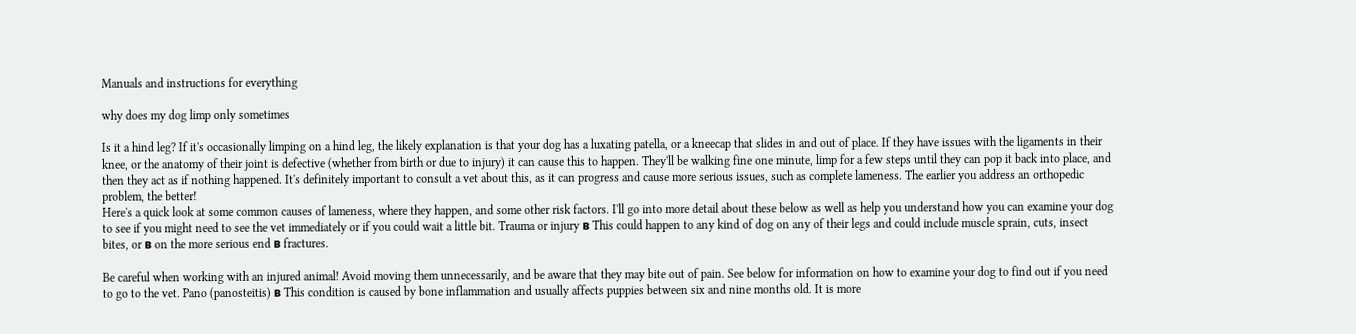Manuals and instructions for everything

why does my dog limp only sometimes

Is it a hind leg? If it's occasionally limping on a hind leg, the likely explanation is that your dog has a luxating patella, or a kneecap that slides in and out of place. If they have issues with the ligaments in their knee, or the anatomy of their joint is defective (whether from birth or due to injury) it can cause this to happen. They'll be walking fine one minute, limp for a few steps until they can pop it back into place, and then they act as if nothing happened. It's definitely important to consult a vet about this, as it can progress and cause more serious issues, such as complete lameness. The earlier you address an orthopedic problem, the better!
Here's a quick look at some common causes of lameness, where they happen, and some other risk factors. I'll go into more detail about these below as well as help you understand how you can examine your dog to see if you might need to see the vet immediately or if you could wait a little bit. Trauma or injury в This could happen to any kind of dog on any of their legs and could include muscle sprain, cuts, insect bites, or в on the more serious end в fractures.

Be careful when working with an injured animal! Avoid moving them unnecessarily, and be aware that they may bite out of pain. See below for information on how to examine your dog to find out if you need to go to the vet. Pano (panosteitis) в This condition is caused by bone inflammation and usually affects puppies between six and nine months old. It is more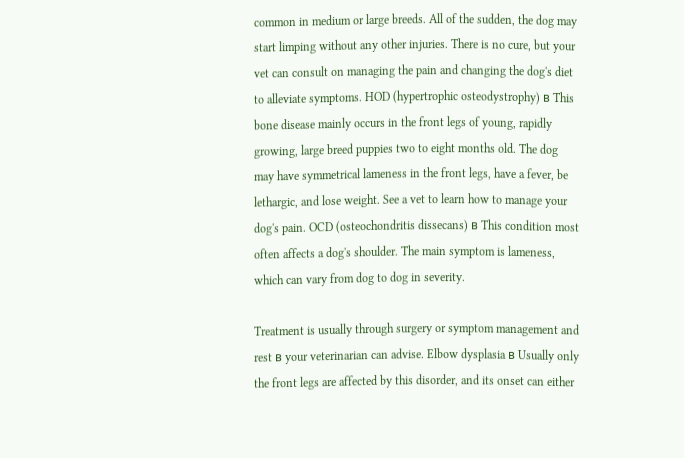common in medium or large breeds. All of the sudden, the dog may start limping without any other injuries. There is no cure, but your vet can consult on managing the pain and changing the dog's diet to alleviate symptoms. HOD (hypertrophic osteodystrophy) в This bone disease mainly occurs in the front legs of young, rapidly growing, large breed puppies two to eight months old. The dog may have symmetrical lameness in the front legs, have a fever, be lethargic, and lose weight. See a vet to learn how to manage your dog's pain. OCD (osteochondritis dissecans) в This condition most often affects a dog's shoulder. The main symptom is lameness, which can vary from dog to dog in severity.

Treatment is usually through surgery or symptom management and rest в your veterinarian can advise. Elbow dysplasia в Usually only the front legs are affected by this disorder, and its onset can either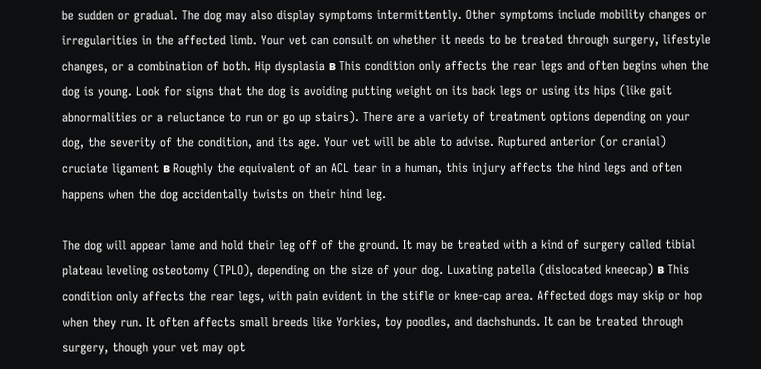be sudden or gradual. The dog may also display symptoms intermittently. Other symptoms include mobility changes or irregularities in the affected limb. Your vet can consult on whether it needs to be treated through surgery, lifestyle changes, or a combination of both. Hip dysplasia в This condition only affects the rear legs and often begins when the dog is young. Look for signs that the dog is avoiding putting weight on its back legs or using its hips (like gait abnormalities or a reluctance to run or go up stairs). There are a variety of treatment options depending on your dog, the severity of the condition, and its age. Your vet will be able to advise. Ruptured anterior (or cranial) cruciate ligament в Roughly the equivalent of an ACL tear in a human, this injury affects the hind legs and often happens when the dog accidentally twists on their hind leg.

The dog will appear lame and hold their leg off of the ground. It may be treated with a kind of surgery called tibial plateau leveling osteotomy (TPLO), depending on the size of your dog. Luxating patella (dislocated kneecap) в This condition only affects the rear legs, with pain evident in the stifle or knee-cap area. Affected dogs may skip or hop when they run. It often affects small breeds like Yorkies, toy poodles, and dachshunds. It can be treated through surgery, though your vet may opt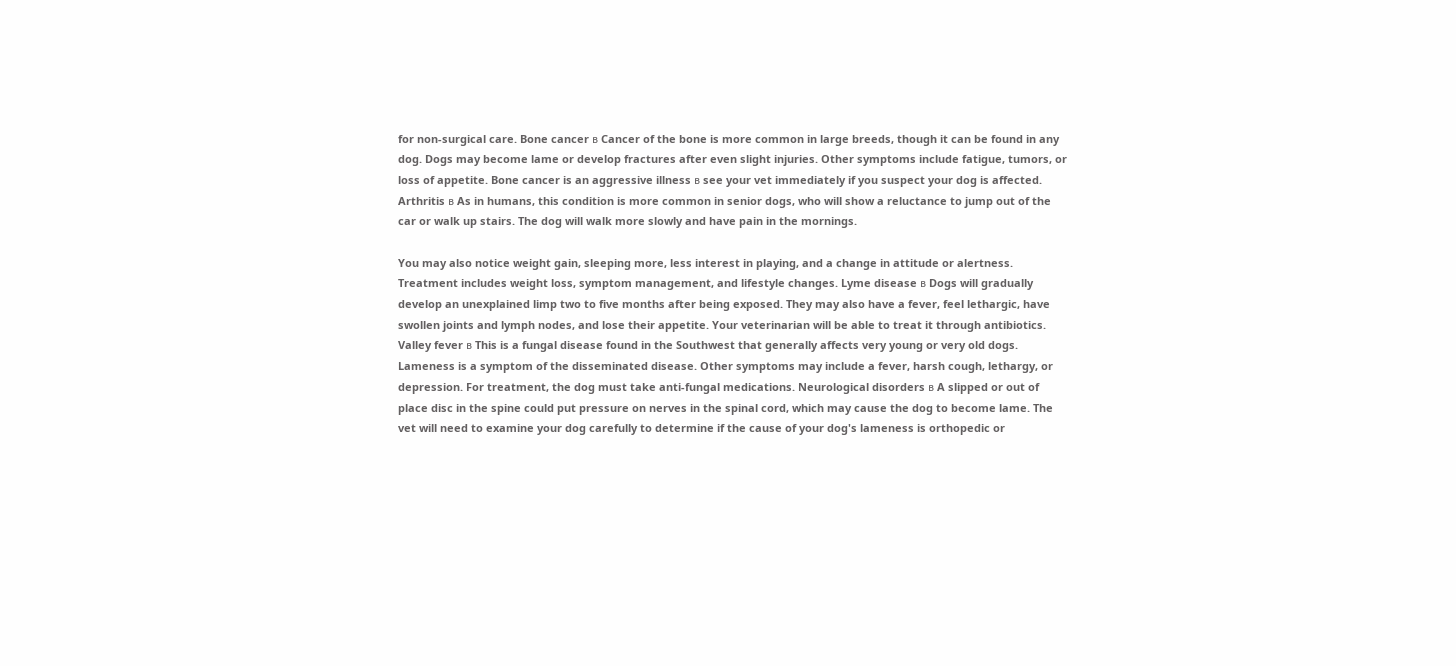for non-surgical care. Bone cancer в Cancer of the bone is more common in large breeds, though it can be found in any dog. Dogs may become lame or develop fractures after even slight injuries. Other symptoms include fatigue, tumors, or loss of appetite. Bone cancer is an aggressive illness в see your vet immediately if you suspect your dog is affected. Arthritis в As in humans, this condition is more common in senior dogs, who will show a reluctance to jump out of the car or walk up stairs. The dog will walk more slowly and have pain in the mornings.

You may also notice weight gain, sleeping more, less interest in playing, and a change in attitude or alertness. Treatment includes weight loss, symptom management, and lifestyle changes. Lyme disease в Dogs will gradually develop an unexplained limp two to five months after being exposed. They may also have a fever, feel lethargic, have swollen joints and lymph nodes, and lose their appetite. Your veterinarian will be able to treat it through antibiotics. Valley fever в This is a fungal disease found in the Southwest that generally affects very young or very old dogs. Lameness is a symptom of the disseminated disease. Other symptoms may include a fever, harsh cough, lethargy, or depression. For treatment, the dog must take anti-fungal medications. Neurological disorders в A slipped or out of place disc in the spine could put pressure on nerves in the spinal cord, which may cause the dog to become lame. The vet will need to examine your dog carefully to determine if the cause of your dog's lameness is orthopedic or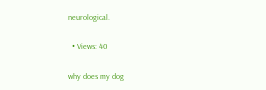neurological.

  • Views: 40

why does my dog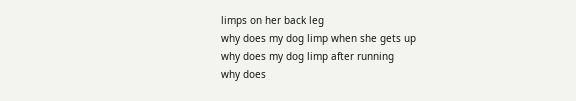limps on her back leg
why does my dog limp when she gets up
why does my dog limp after running
why does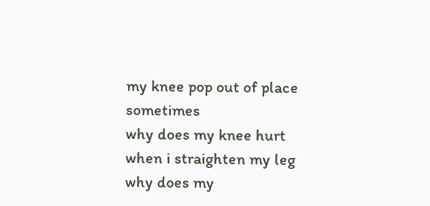my knee pop out of place sometimes
why does my knee hurt when i straighten my leg
why does my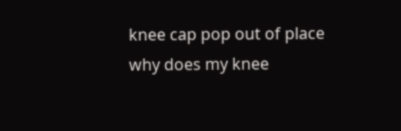knee cap pop out of place
why does my knee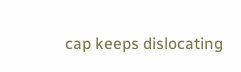cap keeps dislocating